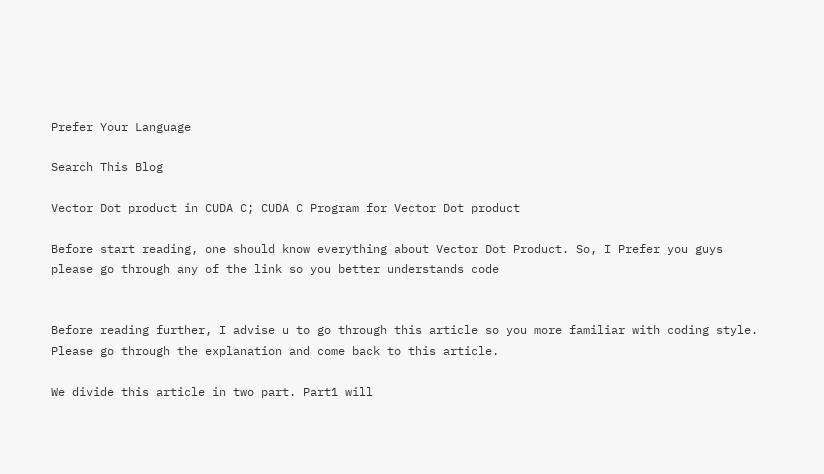Prefer Your Language

Search This Blog

Vector Dot product in CUDA C; CUDA C Program for Vector Dot product

Before start reading, one should know everything about Vector Dot Product. So, I Prefer you guys please go through any of the link so you better understands code


Before reading further, I advise u to go through this article so you more familiar with coding style. Please go through the explanation and come back to this article.

We divide this article in two part. Part1 will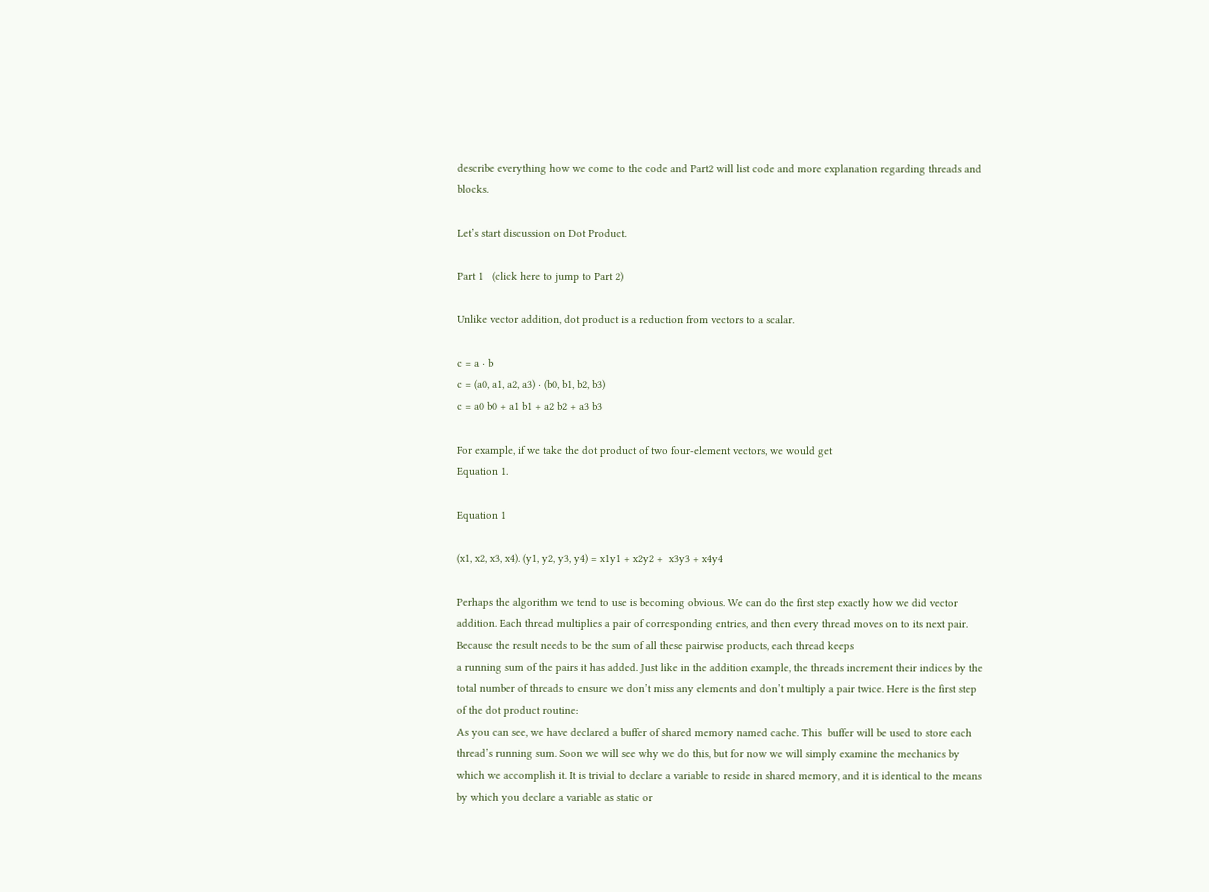describe everything how we come to the code and Part2 will list code and more explanation regarding threads and blocks.

Let’s start discussion on Dot Product.

Part 1   (click here to jump to Part 2)

Unlike vector addition, dot product is a reduction from vectors to a scalar.

c = a ∙ b
c = (a0, a1, a2, a3) ∙ (b0, b1, b2, b3)
c = a0 b0 + a1 b1 + a2 b2 + a3 b3

For example, if we take the dot product of two four-element vectors, we would get
Equation 1.

Equation 1

(x1, x2, x3, x4). (y1, y2, y3, y4) = x1y1 + x2y2 +  x3y3 + x4y4

Perhaps the algorithm we tend to use is becoming obvious. We can do the first step exactly how we did vector addition. Each thread multiplies a pair of corresponding entries, and then every thread moves on to its next pair. Because the result needs to be the sum of all these pairwise products, each thread keeps
a running sum of the pairs it has added. Just like in the addition example, the threads increment their indices by the total number of threads to ensure we don’t miss any elements and don’t multiply a pair twice. Here is the first step of the dot product routine:
As you can see, we have declared a buffer of shared memory named cache. This  buffer will be used to store each thread’s running sum. Soon we will see why we do this, but for now we will simply examine the mechanics by which we accomplish it. It is trivial to declare a variable to reside in shared memory, and it is identical to the means by which you declare a variable as static or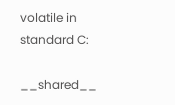volatile in standard C:

__shared__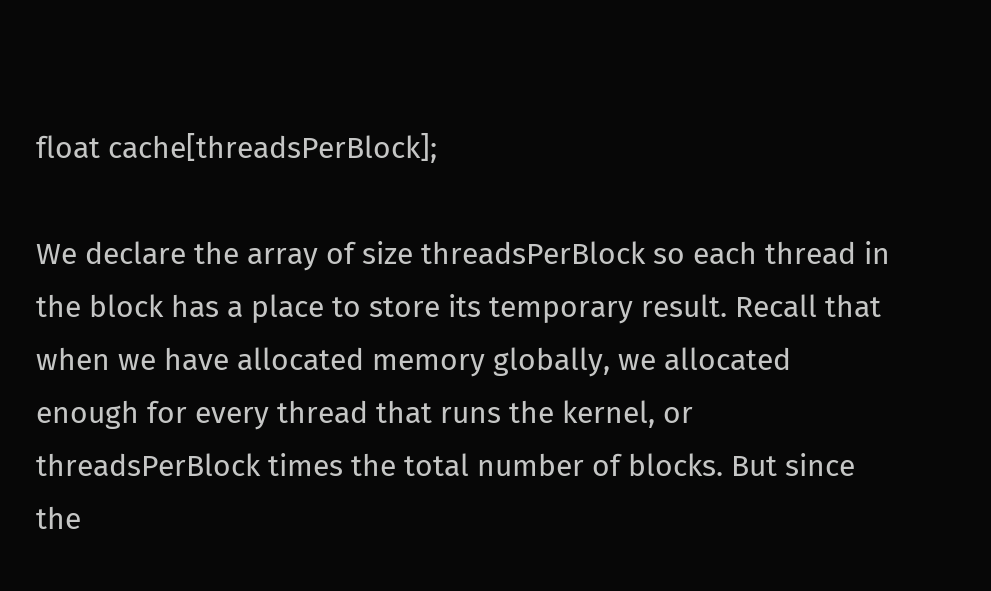float cache[threadsPerBlock];

We declare the array of size threadsPerBlock so each thread in the block has a place to store its temporary result. Recall that when we have allocated memory globally, we allocated enough for every thread that runs the kernel, or threadsPerBlock times the total number of blocks. But since the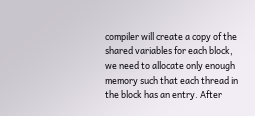compiler will create a copy of the shared variables for each block, we need to allocate only enough memory such that each thread in the block has an entry. After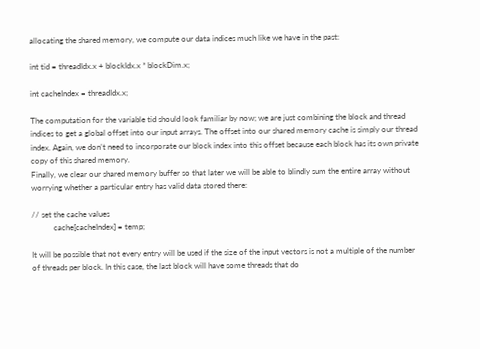allocating the shared memory, we compute our data indices much like we have in the past:

int tid = threadIdx.x + blockIdx.x * blockDim.x;

int cacheIndex = threadIdx.x;

The computation for the variable tid should look familiar by now; we are just combining the block and thread indices to get a global offset into our input arrays. The offset into our shared memory cache is simply our thread index. Again, we don’t need to incorporate our block index into this offset because each block has its own private copy of this shared memory.
Finally, we clear our shared memory buffer so that later we will be able to blindly sum the entire array without worrying whether a particular entry has valid data stored there:

// set the cache values
           cache[cacheIndex] = temp;

It will be possible that not every entry will be used if the size of the input vectors is not a multiple of the number of threads per block. In this case, the last block will have some threads that do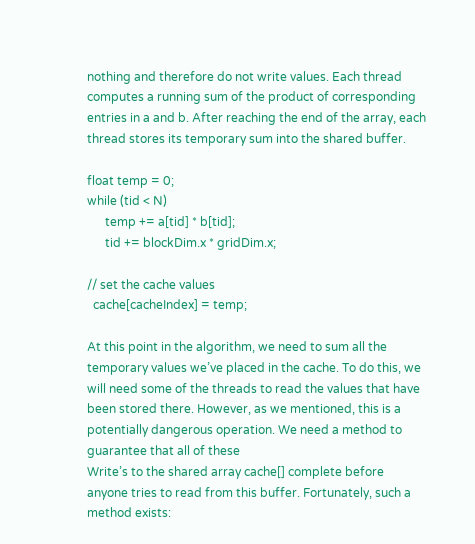nothing and therefore do not write values. Each thread computes a running sum of the product of corresponding entries in a and b. After reaching the end of the array, each thread stores its temporary sum into the shared buffer.

float temp = 0;
while (tid < N)
      temp += a[tid] * b[tid];
      tid += blockDim.x * gridDim.x;

// set the cache values
  cache[cacheIndex] = temp;

At this point in the algorithm, we need to sum all the temporary values we’ve placed in the cache. To do this, we will need some of the threads to read the values that have been stored there. However, as we mentioned, this is a potentially dangerous operation. We need a method to guarantee that all of these
Write’s to the shared array cache[] complete before anyone tries to read from this buffer. Fortunately, such a method exists: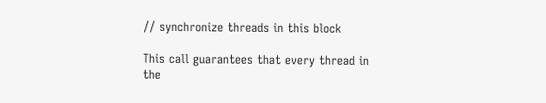// synchronize threads in this block

This call guarantees that every thread in the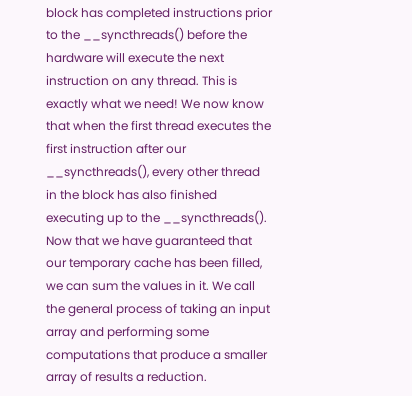block has completed instructions prior to the __syncthreads() before the hardware will execute the next instruction on any thread. This is exactly what we need! We now know that when the first thread executes the first instruction after our __syncthreads(), every other thread in the block has also finished executing up to the __syncthreads(). Now that we have guaranteed that our temporary cache has been filled, we can sum the values in it. We call the general process of taking an input array and performing some computations that produce a smaller array of results a reduction.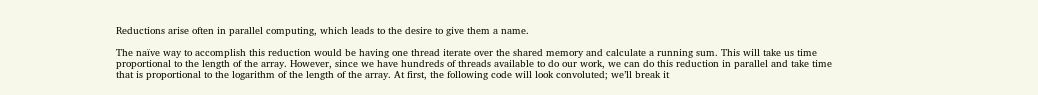Reductions arise often in parallel computing, which leads to the desire to give them a name.

The naïve way to accomplish this reduction would be having one thread iterate over the shared memory and calculate a running sum. This will take us time proportional to the length of the array. However, since we have hundreds of threads available to do our work, we can do this reduction in parallel and take time that is proportional to the logarithm of the length of the array. At first, the following code will look convoluted; we’ll break it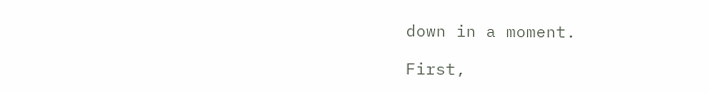down in a moment.

First,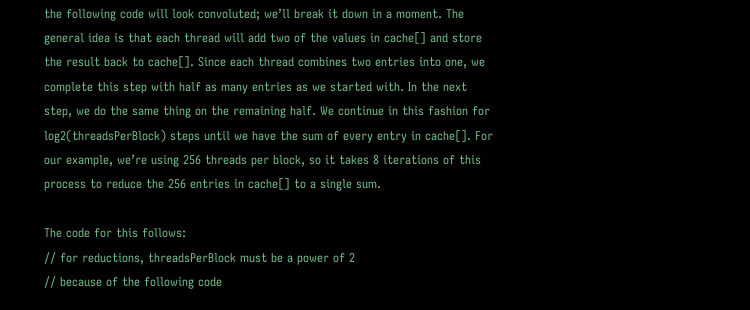the following code will look convoluted; we’ll break it down in a moment. The general idea is that each thread will add two of the values in cache[] and store the result back to cache[]. Since each thread combines two entries into one, we complete this step with half as many entries as we started with. In the next step, we do the same thing on the remaining half. We continue in this fashion for log2(threadsPerBlock) steps until we have the sum of every entry in cache[]. For our example, we’re using 256 threads per block, so it takes 8 iterations of this process to reduce the 256 entries in cache[] to a single sum.

The code for this follows:
// for reductions, threadsPerBlock must be a power of 2
// because of the following code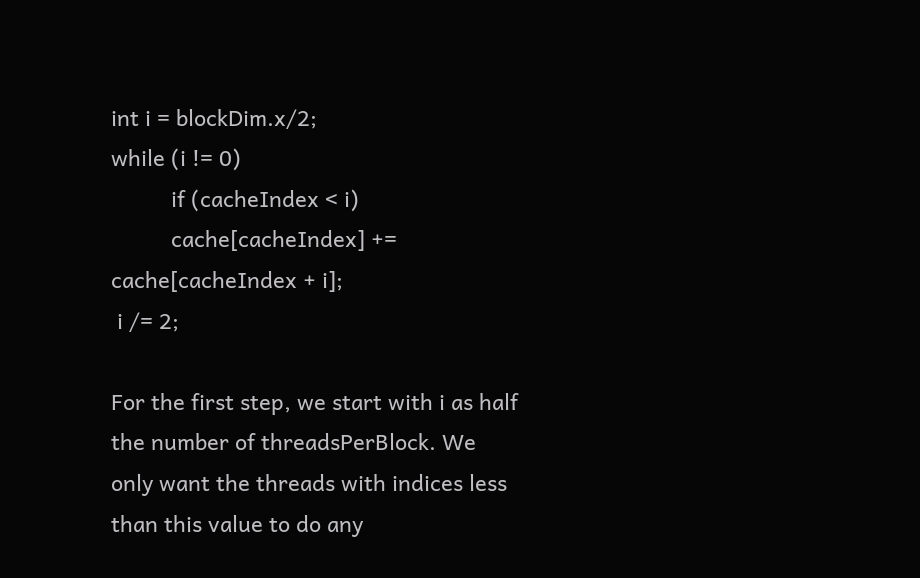int i = blockDim.x/2;
while (i != 0)
          if (cacheIndex < i)
          cache[cacheIndex] += cache[cacheIndex + i];
 i /= 2;

For the first step, we start with i as half the number of threadsPerBlock. We only want the threads with indices less than this value to do any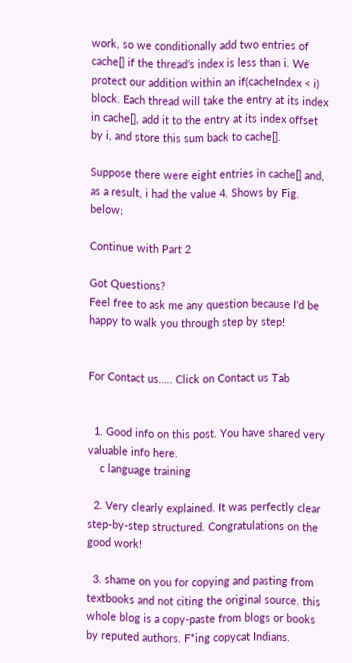work, so we conditionally add two entries of cache[] if the thread’s index is less than i. We protect our addition within an if(cacheIndex < i) block. Each thread will take the entry at its index in cache[], add it to the entry at its index offset by i, and store this sum back to cache[].

Suppose there were eight entries in cache[] and, as a result, i had the value 4. Shows by Fig. below;

Continue with Part 2

Got Questions?
Feel free to ask me any question because I'd be happy to walk you through step by step!


For Contact us….. Click on Contact us Tab


  1. Good info on this post. You have shared very valuable info here.
    c language training

  2. Very clearly explained. It was perfectly clear step-by-step structured. Congratulations on the good work!

  3. shame on you for copying and pasting from textbooks and not citing the original source. this whole blog is a copy-paste from blogs or books by reputed authors. F*ing copycat Indians.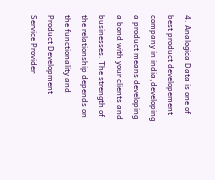4. Analogica Data is one of best product developement company in india,developing a product means developing a bond with your clients and businesses. The strength of the relationship depends on the functionality and Product Development Service Provider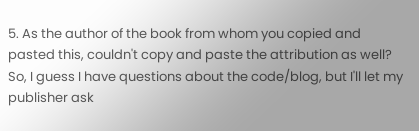5. As the author of the book from whom you copied and pasted this, couldn't copy and paste the attribution as well? So, I guess I have questions about the code/blog, but I'll let my publisher ask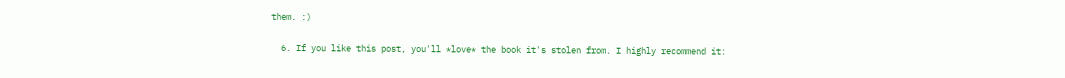them. :)

  6. If you like this post, you'll *love* the book it's stolen from. I highly recommend it: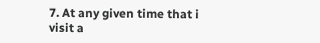7. At any given time that i visit a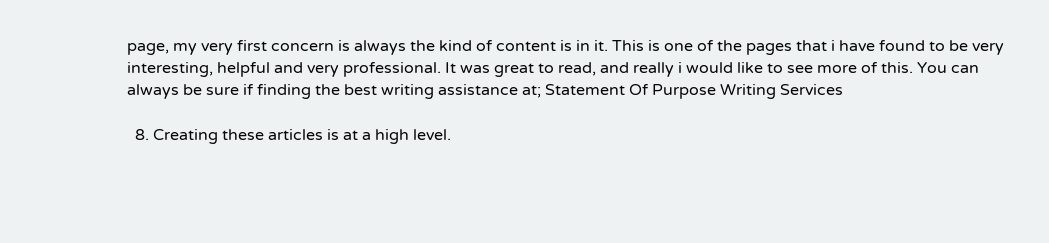page, my very first concern is always the kind of content is in it. This is one of the pages that i have found to be very interesting, helpful and very professional. It was great to read, and really i would like to see more of this. You can always be sure if finding the best writing assistance at; Statement Of Purpose Writing Services

  8. Creating these articles is at a high level.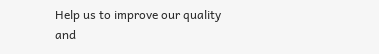Help us to improve our quality and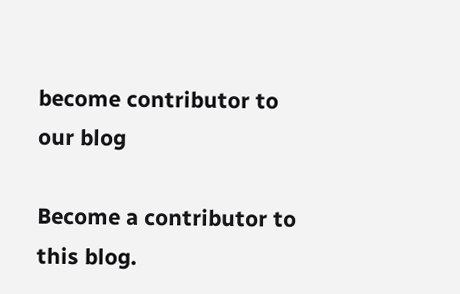become contributor to our blog

Become a contributor to this blog.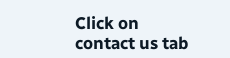Click on contact us tab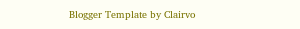Blogger Template by Clairvo